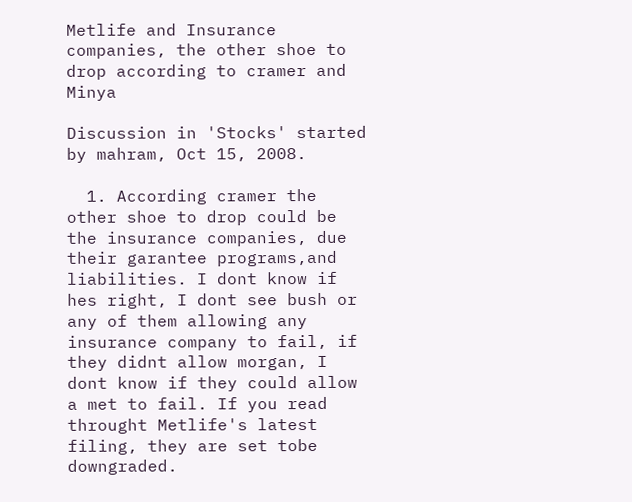Metlife and Insurance companies, the other shoe to drop according to cramer and Minya

Discussion in 'Stocks' started by mahram, Oct 15, 2008.

  1. According cramer the other shoe to drop could be the insurance companies, due their garantee programs,and liabilities. I dont know if hes right, I dont see bush or any of them allowing any insurance company to fail, if they didnt allow morgan, I dont know if they could allow a met to fail. If you read throught Metlife's latest filing, they are set tobe downgraded.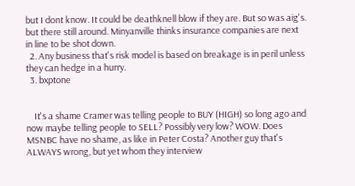but I dont know. It could be deathknell blow if they are. But so was aig's. but there still around. Minyanville thinks insurance companies are next in line to be shot down.
  2. Any business that's risk model is based on breakage is in peril unless they can hedge in a hurry.
  3. bxptone


    It's a shame Cramer was telling people to BUY (HIGH) so long ago and now maybe telling people to SELL? Possibly very low? WOW. Does MSNBC have no shame, as like in Peter Costa? Another guy that's ALWAYS wrong, but yet whom they interview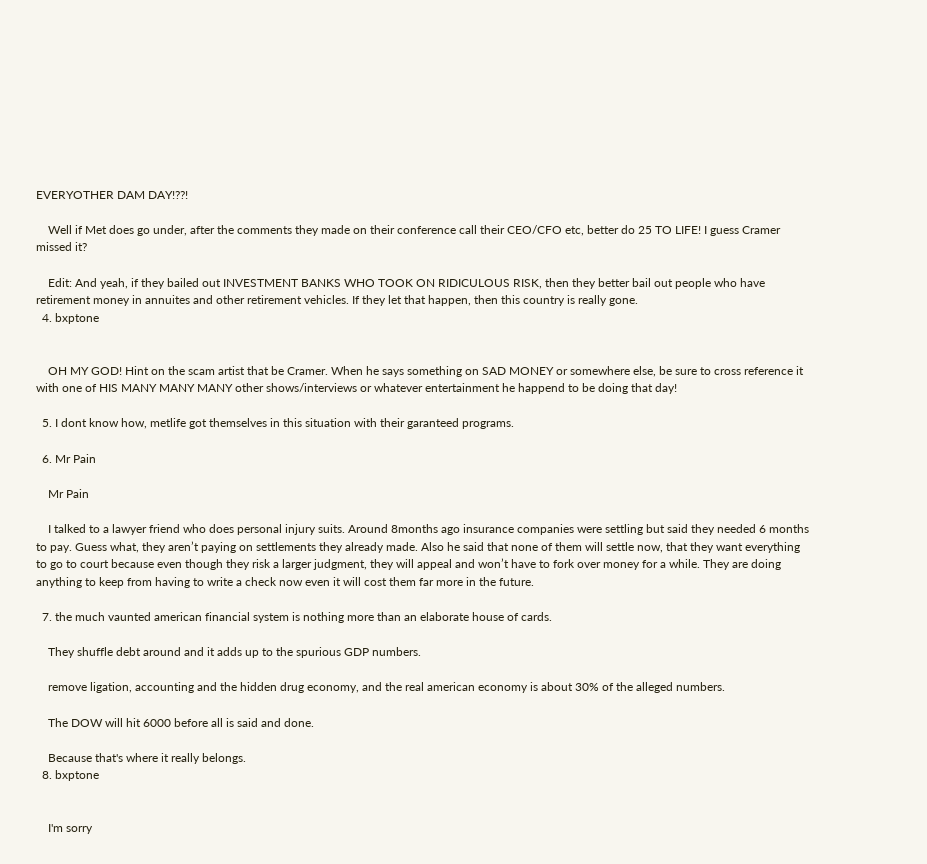EVERYOTHER DAM DAY!??!

    Well if Met does go under, after the comments they made on their conference call their CEO/CFO etc, better do 25 TO LIFE! I guess Cramer missed it?

    Edit: And yeah, if they bailed out INVESTMENT BANKS WHO TOOK ON RIDICULOUS RISK, then they better bail out people who have retirement money in annuites and other retirement vehicles. If they let that happen, then this country is really gone.
  4. bxptone


    OH MY GOD! Hint on the scam artist that be Cramer. When he says something on SAD MONEY or somewhere else, be sure to cross reference it with one of HIS MANY MANY MANY other shows/interviews or whatever entertainment he happend to be doing that day!

  5. I dont know how, metlife got themselves in this situation with their garanteed programs.

  6. Mr Pain

    Mr Pain

    I talked to a lawyer friend who does personal injury suits. Around 8months ago insurance companies were settling but said they needed 6 months to pay. Guess what, they aren’t paying on settlements they already made. Also he said that none of them will settle now, that they want everything to go to court because even though they risk a larger judgment, they will appeal and won’t have to fork over money for a while. They are doing anything to keep from having to write a check now even it will cost them far more in the future.

  7. the much vaunted american financial system is nothing more than an elaborate house of cards.

    They shuffle debt around and it adds up to the spurious GDP numbers.

    remove ligation, accounting and the hidden drug economy, and the real american economy is about 30% of the alleged numbers.

    The DOW will hit 6000 before all is said and done.

    Because that's where it really belongs.
  8. bxptone


    I'm sorry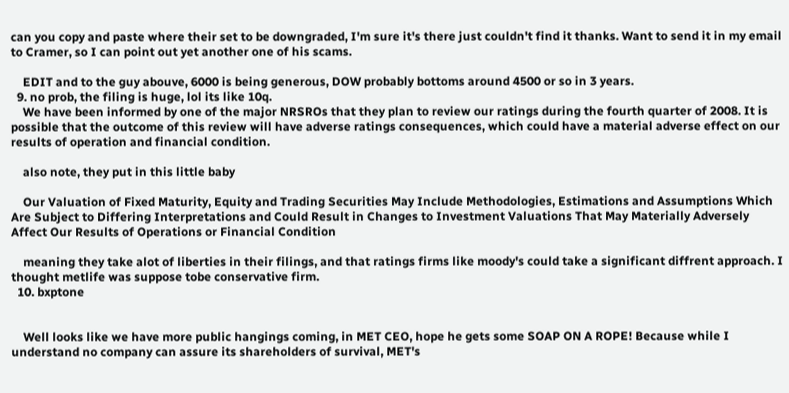can you copy and paste where their set to be downgraded, I'm sure it's there just couldn't find it thanks. Want to send it in my email to Cramer, so I can point out yet another one of his scams.

    EDIT and to the guy abouve, 6000 is being generous, DOW probably bottoms around 4500 or so in 3 years.
  9. no prob, the filing is huge, lol its like 10q.
    We have been informed by one of the major NRSROs that they plan to review our ratings during the fourth quarter of 2008. It is possible that the outcome of this review will have adverse ratings consequences, which could have a material adverse effect on our results of operation and financial condition.

    also note, they put in this little baby

    Our Valuation of Fixed Maturity, Equity and Trading Securities May Include Methodologies, Estimations and Assumptions Which Are Subject to Differing Interpretations and Could Result in Changes to Investment Valuations That May Materially Adversely Affect Our Results of Operations or Financial Condition

    meaning they take alot of liberties in their filings, and that ratings firms like moody's could take a significant diffrent approach. I thought metlife was suppose tobe conservative firm.
  10. bxptone


    Well looks like we have more public hangings coming, in MET CEO, hope he gets some SOAP ON A ROPE! Because while I understand no company can assure its shareholders of survival, MET's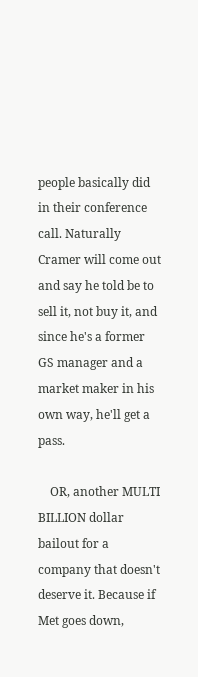people basically did in their conference call. Naturally Cramer will come out and say he told be to sell it, not buy it, and since he's a former GS manager and a market maker in his own way, he'll get a pass.

    OR, another MULTI BILLION dollar bailout for a company that doesn't deserve it. Because if Met goes down,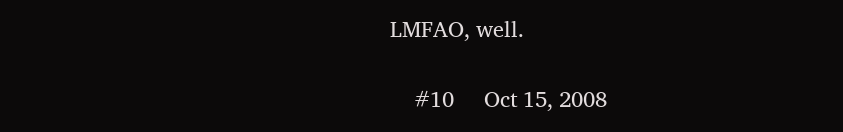LMFAO, well.

    #10     Oct 15, 2008